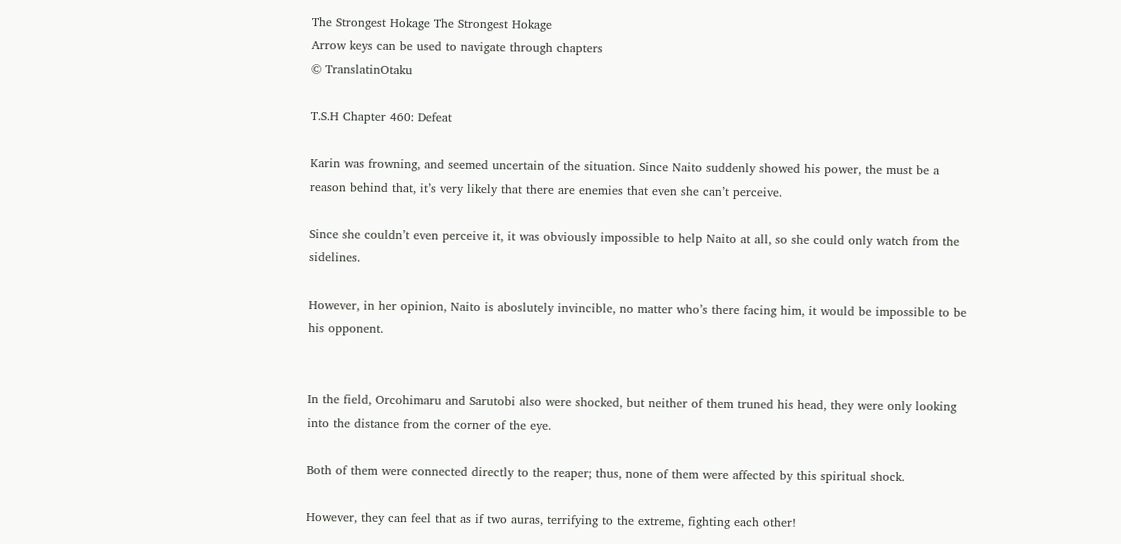The Strongest Hokage The Strongest Hokage
Arrow keys can be used to navigate through chapters
© TranslatinOtaku

T.S.H Chapter 460: Defeat

Karin was frowning, and seemed uncertain of the situation. Since Naito suddenly showed his power, the must be a reason behind that, it’s very likely that there are enemies that even she can’t perceive.

Since she couldn’t even perceive it, it was obviously impossible to help Naito at all, so she could only watch from the sidelines.

However, in her opinion, Naito is aboslutely invincible, no matter who’s there facing him, it would be impossible to be his opponent.


In the field, Orcohimaru and Sarutobi also were shocked, but neither of them truned his head, they were only looking into the distance from the corner of the eye.

Both of them were connected directly to the reaper; thus, none of them were affected by this spiritual shock.

However, they can feel that as if two auras, terrifying to the extreme, fighting each other!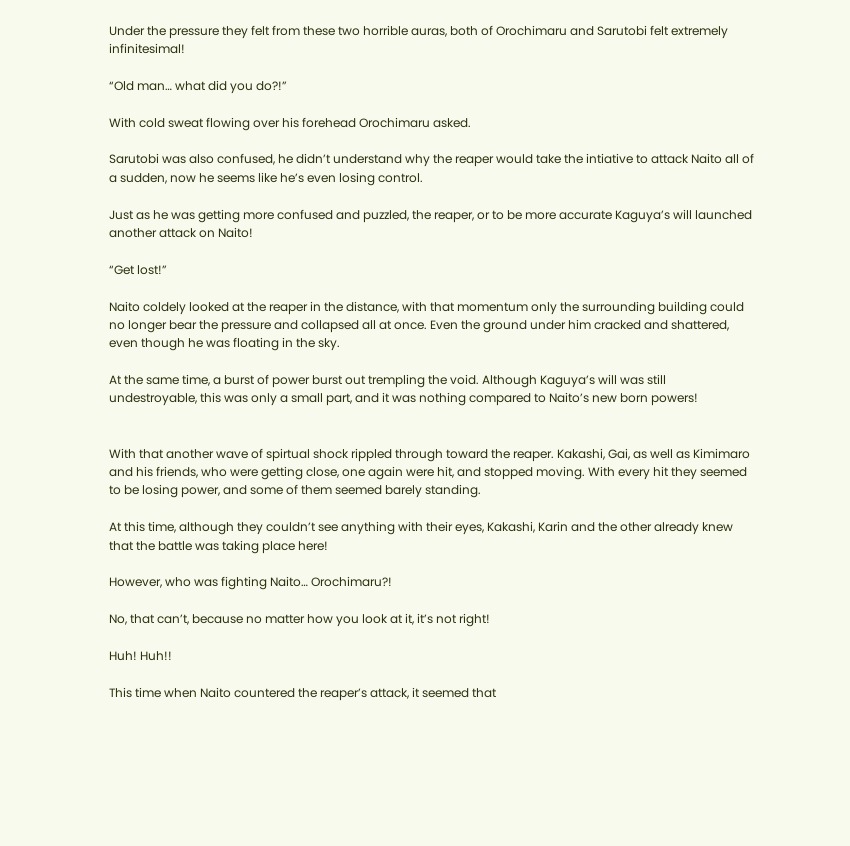Under the pressure they felt from these two horrible auras, both of Orochimaru and Sarutobi felt extremely infinitesimal!

“Old man… what did you do?!”

With cold sweat flowing over his forehead Orochimaru asked.

Sarutobi was also confused, he didn’t understand why the reaper would take the intiative to attack Naito all of a sudden, now he seems like he’s even losing control.

Just as he was getting more confused and puzzled, the reaper, or to be more accurate Kaguya’s will launched another attack on Naito!

“Get lost!”

Naito coldely looked at the reaper in the distance, with that momentum only the surrounding building could no longer bear the pressure and collapsed all at once. Even the ground under him cracked and shattered, even though he was floating in the sky.

At the same time, a burst of power burst out trempling the void. Although Kaguya’s will was still undestroyable, this was only a small part, and it was nothing compared to Naito’s new born powers!


With that another wave of spirtual shock rippled through toward the reaper. Kakashi, Gai, as well as Kimimaro and his friends, who were getting close, one again were hit, and stopped moving. With every hit they seemed to be losing power, and some of them seemed barely standing.

At this time, although they couldn’t see anything with their eyes, Kakashi, Karin and the other already knew that the battle was taking place here!

However, who was fighting Naito… Orochimaru?!

No, that can’t, because no matter how you look at it, it’s not right!

Huh! Huh!!

This time when Naito countered the reaper’s attack, it seemed that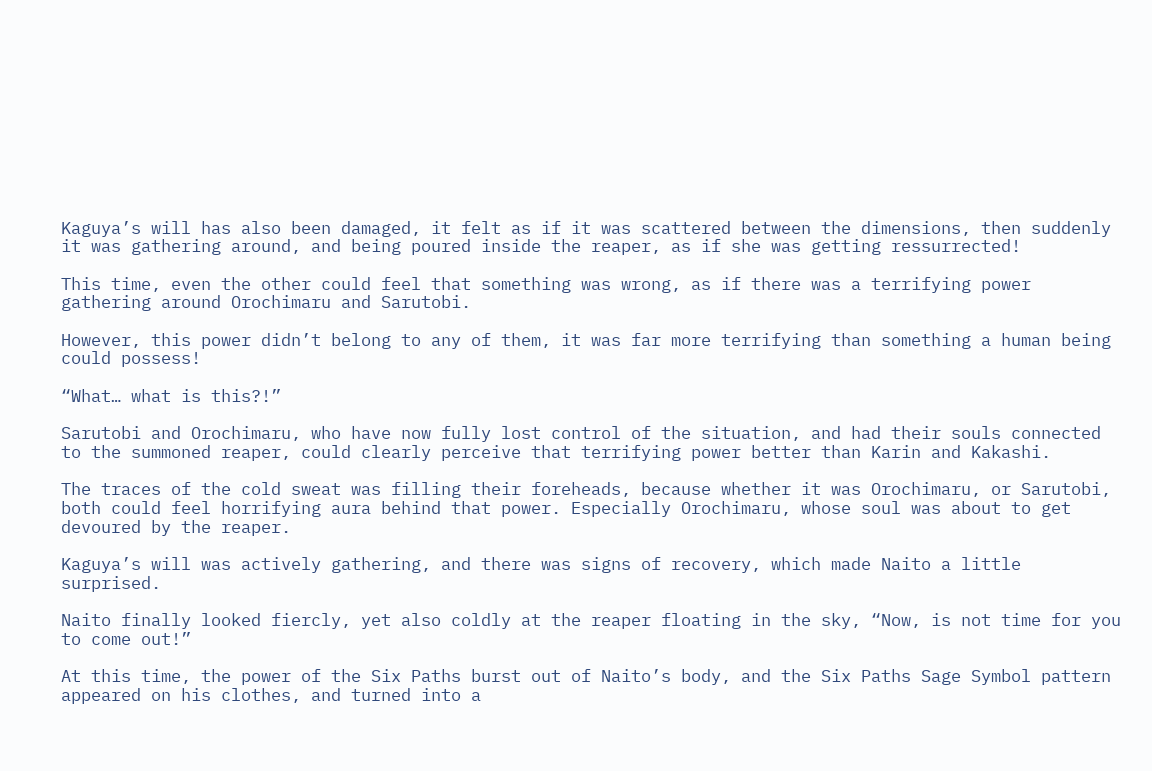Kaguya’s will has also been damaged, it felt as if it was scattered between the dimensions, then suddenly it was gathering around, and being poured inside the reaper, as if she was getting ressurrected!

This time, even the other could feel that something was wrong, as if there was a terrifying power gathering around Orochimaru and Sarutobi.

However, this power didn’t belong to any of them, it was far more terrifying than something a human being could possess!

“What… what is this?!”

Sarutobi and Orochimaru, who have now fully lost control of the situation, and had their souls connected to the summoned reaper, could clearly perceive that terrifying power better than Karin and Kakashi.

The traces of the cold sweat was filling their foreheads, because whether it was Orochimaru, or Sarutobi, both could feel horrifying aura behind that power. Especially Orochimaru, whose soul was about to get devoured by the reaper.

Kaguya’s will was actively gathering, and there was signs of recovery, which made Naito a little surprised.

Naito finally looked fiercly, yet also coldly at the reaper floating in the sky, “Now, is not time for you to come out!”

At this time, the power of the Six Paths burst out of Naito’s body, and the Six Paths Sage Symbol pattern appeared on his clothes, and turned into a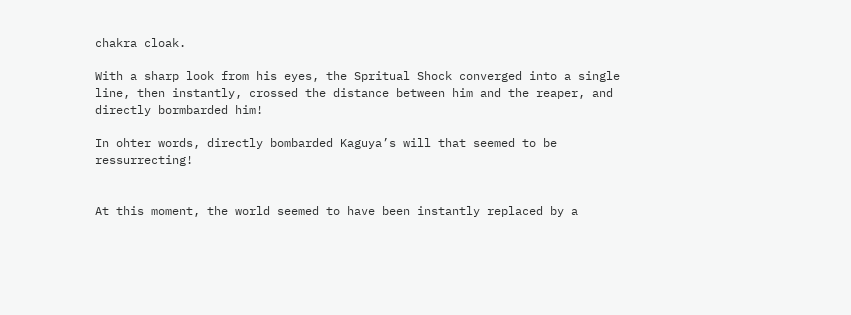chakra cloak.

With a sharp look from his eyes, the Spritual Shock converged into a single line, then instantly, crossed the distance between him and the reaper, and directly bormbarded him!

In ohter words, directly bombarded Kaguya’s will that seemed to be ressurrecting!


At this moment, the world seemed to have been instantly replaced by a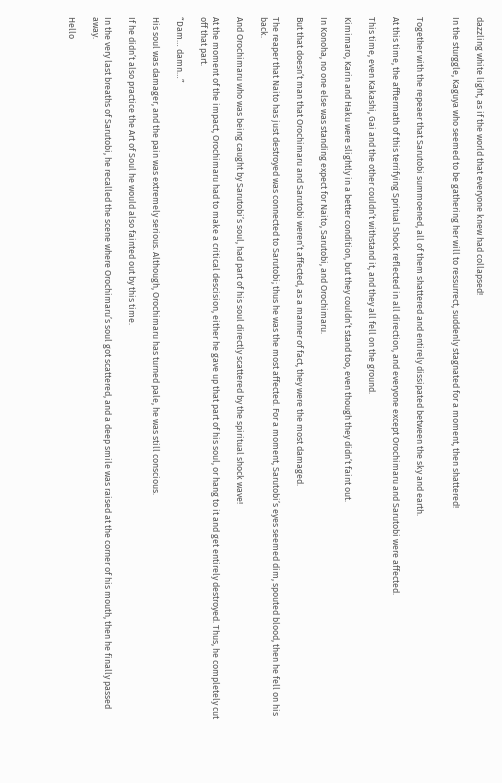dazzling white light, as if the world that everyone knew had collapsed!

In the sturggle, Kaguya who seemed to be gathering her will to ressurrect, suddenly stagnated for a moment, then shattered!


Together with the repeaer that Sarutobi summoened, all of them shattered and entirely dissipated between the sky and earth.

At this time, the afftermath of this terrifying Spritual Shock reflected in all direction, and everyone except Orochimaru and Sarutobi were affected.

This time, even Kakashi, Gai and the other couldn’t withstand it, and they all fell on the ground.

Kimimaro, Karin and Haku were slightly in a better condition, but they couldn’t stand too, even though they didn’t faint out.

In Konoha, no one else was standing expect for Naito, Sarutobi, and Orochimaru.

But that doesn’t man that Orochimaru and Sarutobi weren’t affected, as a manner of fact, they were the most damaged.

The reaper that Naito has just destroyed was connected to Sarutobi; thus he was the most affected. For a moment, Sarutobi’s eyes seemed dim, spouted blood, then he fell on his back.

And Orochimaru who was being caught by Sarutobi’s soul, had part of his soul directly scattered by the spiritual shock wave!

At the moment of the impact, Orochimaru had to make a critical descision, either he gave up that part of his soul, or hang to it and get entirely destroyed. Thus, he completely cut off that part.

“Dam… damn…”

His soul was damager, and the pain was extremely serious. Although, Orochimaru has turned pale, he was still conscious.

If he didn’t also practice the Art of Soul he would also fainted out by this time.

In the very last breaths of Sarutobi, he recalled the scene where Orochimaru’s soul got scattered, and a deep smile was raised at the corner of his mouth, then he finally passed away.

Hello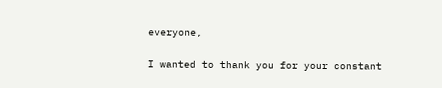everyone,

I wanted to thank you for your constant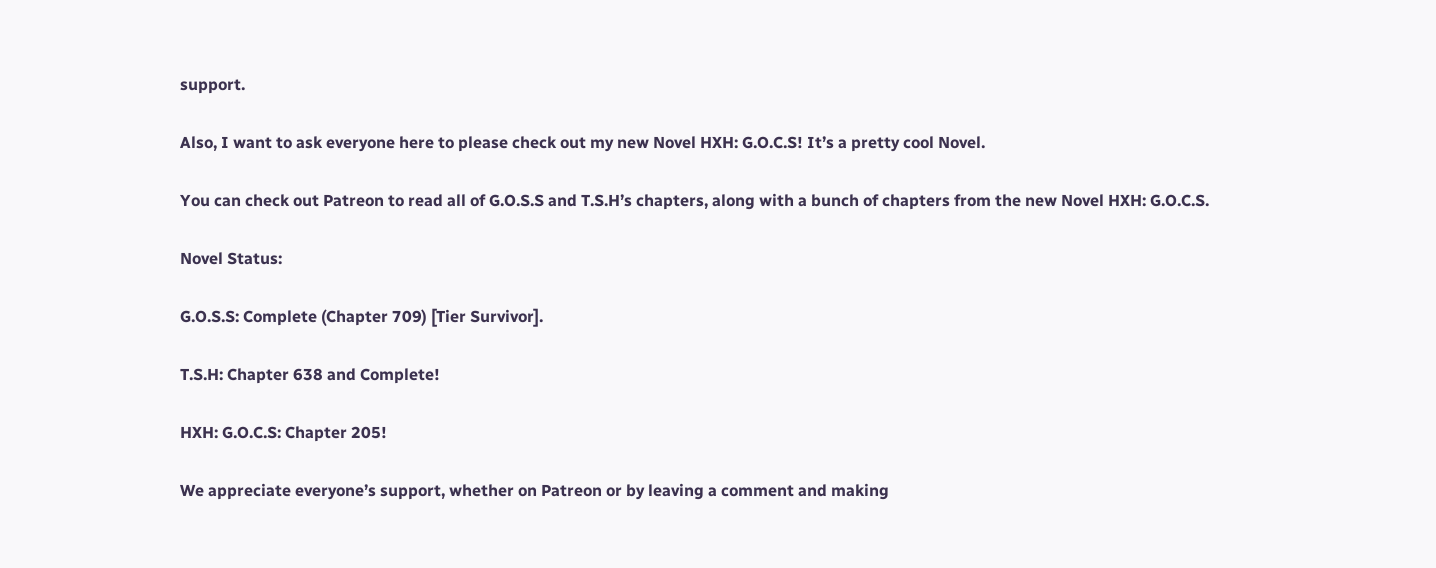support.

Also, I want to ask everyone here to please check out my new Novel HXH: G.O.C.S! It’s a pretty cool Novel.

You can check out Patreon to read all of G.O.S.S and T.S.H’s chapters, along with a bunch of chapters from the new Novel HXH: G.O.C.S.

Novel Status:

G.O.S.S: Complete (Chapter 709) [Tier Survivor].

T.S.H: Chapter 638 and Complete!

HXH: G.O.C.S: Chapter 205!

We appreciate everyone’s support, whether on Patreon or by leaving a comment and making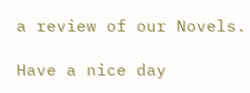a review of our Novels.

Have a nice day